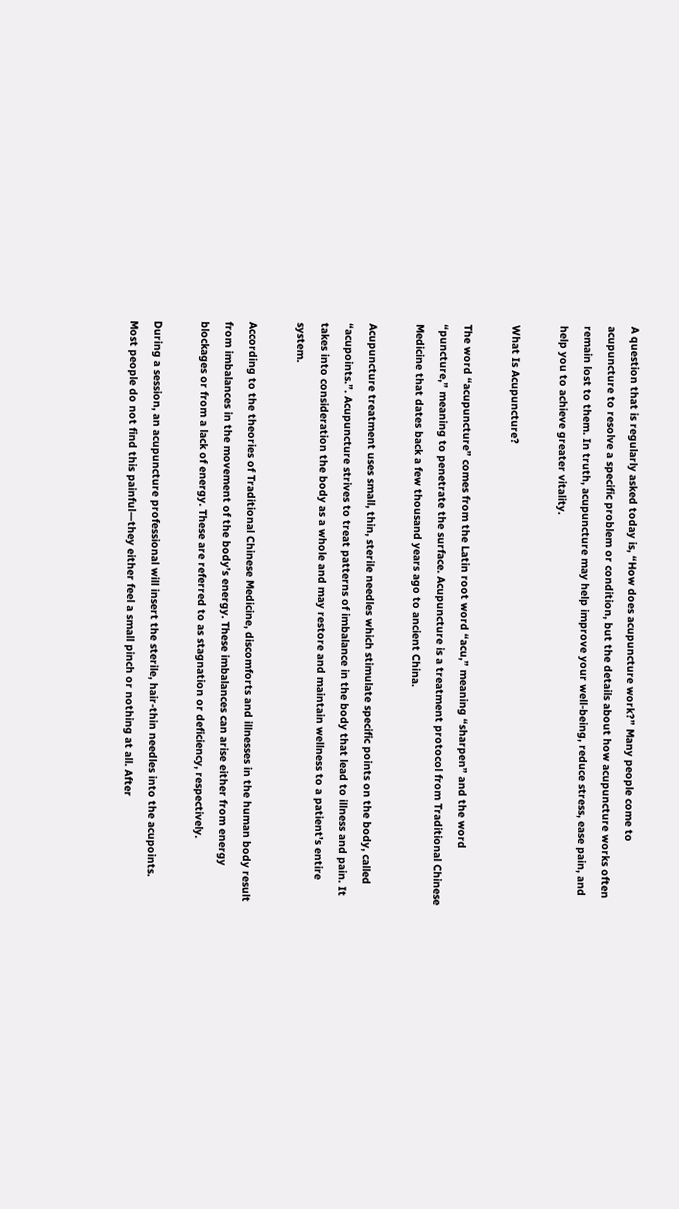A question that is regularly asked today is, “How does acupuncture work?” Many people come to acupuncture to resolve a specific problem or condition, but the details about how acupuncture works often remain lost to them. In truth, acupuncture may help improve your well-being, reduce stress, ease pain, and help you to achieve greater vitality.

What Is Acupuncture?

The word “acupuncture” comes from the Latin root word “acu,” meaning “sharpen” and the word “puncture,” meaning to penetrate the surface. Acupuncture is a treatment protocol from Traditional Chinese Medicine that dates back a few thousand years ago to ancient China.

Acupuncture treatment uses small, thin, sterile needles which stimulate specific points on the body, called “acupoints.”. Acupuncture strives to treat patterns of imbalance in the body that lead to illness and pain. It takes into consideration the body as a whole and may restore and maintain wellness to a patient’s entire system.

According to the theories of Traditional Chinese Medicine, discomforts and illnesses in the human body result from imbalances in the movement of the body’s energy. These imbalances can arise either from energy blockages or from a lack of energy. These are referred to as stagnation or deficiency, respectively.

During a session, an acupuncture professional will insert the sterile, hair-thin needles into the acupoints. Most people do not find this painful—they either feel a small pinch or nothing at all. After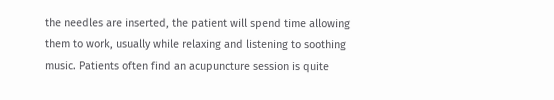the needles are inserted, the patient will spend time allowing them to work, usually while relaxing and listening to soothing music. Patients often find an acupuncture session is quite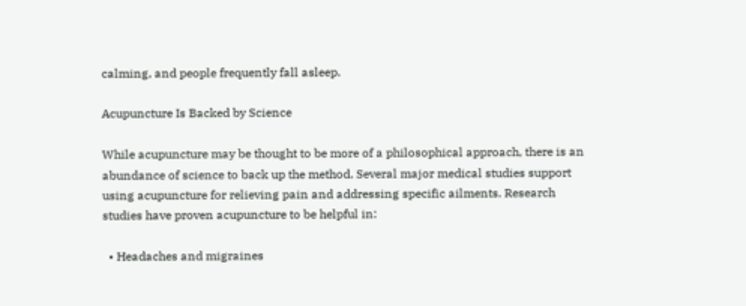calming, and people frequently fall asleep.

Acupuncture Is Backed by Science

While acupuncture may be thought to be more of a philosophical approach, there is an abundance of science to back up the method. Several major medical studies support using acupuncture for relieving pain and addressing specific ailments. Research studies have proven acupuncture to be helpful in:

  • Headaches and migraines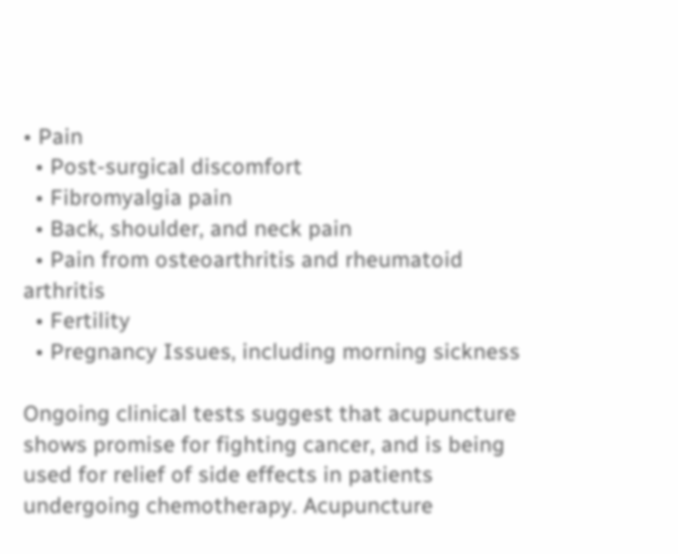• Pain
  • Post-surgical discomfort
  • Fibromyalgia pain
  • Back, shoulder, and neck pain
  • Pain from osteoarthritis and rheumatoid arthritis
  • Fertility
  • Pregnancy Issues, including morning sickness

Ongoing clinical tests suggest that acupuncture shows promise for fighting cancer, and is being used for relief of side effects in patients undergoing chemotherapy. Acupuncture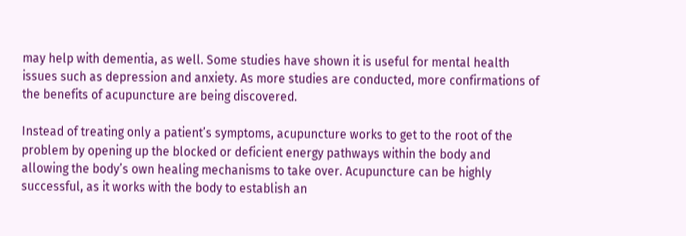may help with dementia, as well. Some studies have shown it is useful for mental health issues such as depression and anxiety. As more studies are conducted, more confirmations of the benefits of acupuncture are being discovered.

Instead of treating only a patient’s symptoms, acupuncture works to get to the root of the problem by opening up the blocked or deficient energy pathways within the body and allowing the body’s own healing mechanisms to take over. Acupuncture can be highly successful, as it works with the body to establish an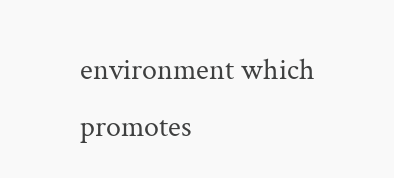environment which promotes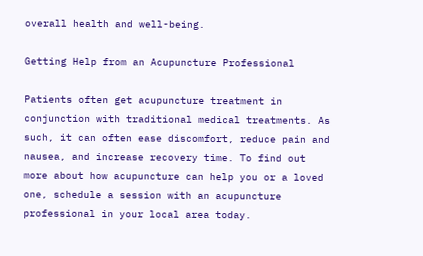overall health and well-being.

Getting Help from an Acupuncture Professional

Patients often get acupuncture treatment in conjunction with traditional medical treatments. As such, it can often ease discomfort, reduce pain and nausea, and increase recovery time. To find out more about how acupuncture can help you or a loved one, schedule a session with an acupuncture professional in your local area today.